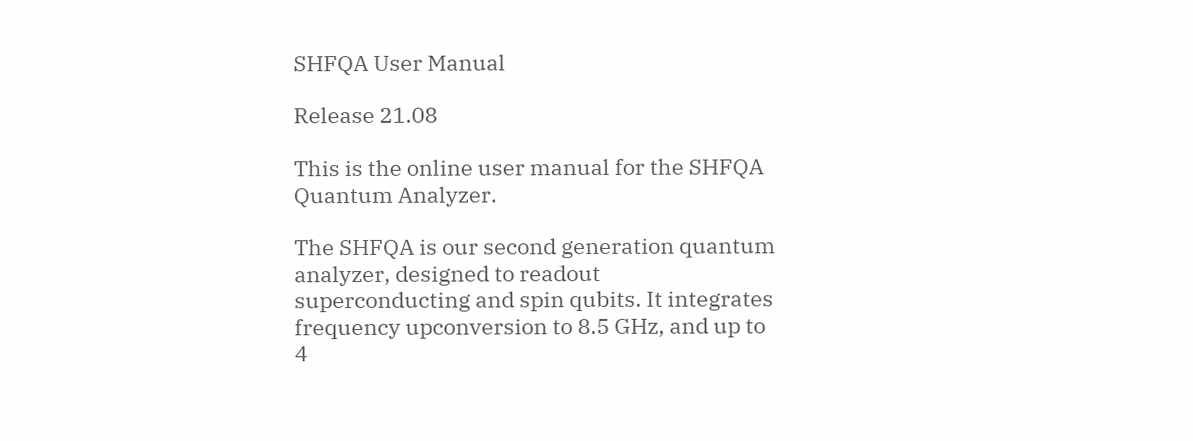SHFQA User Manual

Release 21.08

This is the online user manual for the SHFQA Quantum Analyzer.

The SHFQA is our second generation quantum analyzer, designed to readout superconducting and spin qubits. It integrates frequency upconversion to 8.5 GHz, and up to 4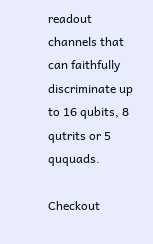readout channels that can faithfully discriminate up to 16 qubits, 8 qutrits or 5 ququads.

Checkout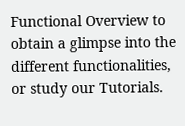Functional Overview to obtain a glimpse into the different functionalities, or study our Tutorials.